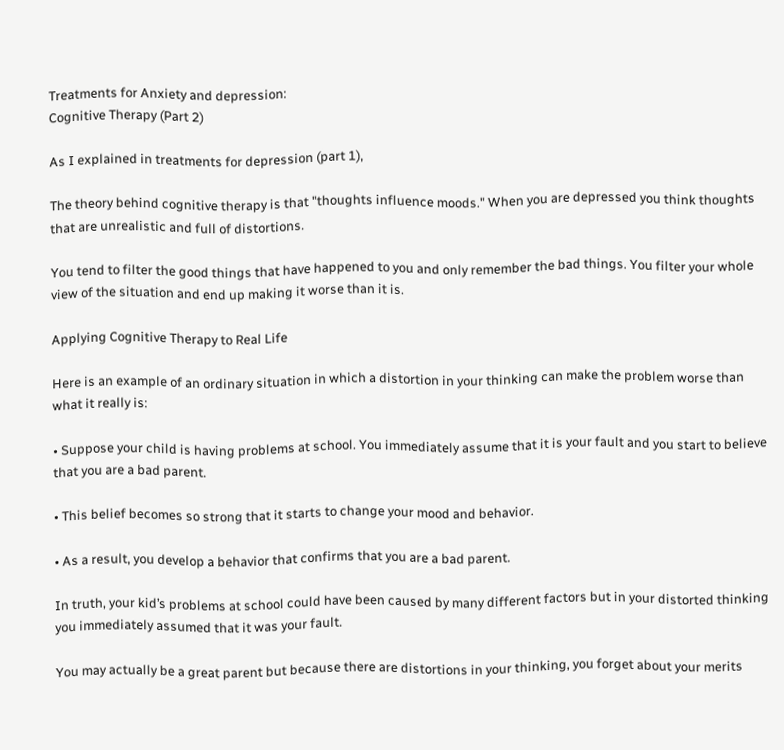Treatments for Anxiety and depression:
Cognitive Therapy (Part 2)

As I explained in treatments for depression (part 1),

The theory behind cognitive therapy is that "thoughts influence moods." When you are depressed you think thoughts that are unrealistic and full of distortions.

You tend to filter the good things that have happened to you and only remember the bad things. You filter your whole view of the situation and end up making it worse than it is.

Applying Cognitive Therapy to Real Life

Here is an example of an ordinary situation in which a distortion in your thinking can make the problem worse than what it really is:

• Suppose your child is having problems at school. You immediately assume that it is your fault and you start to believe that you are a bad parent.

• This belief becomes so strong that it starts to change your mood and behavior.

• As a result, you develop a behavior that confirms that you are a bad parent.

In truth, your kid’s problems at school could have been caused by many different factors but in your distorted thinking you immediately assumed that it was your fault.

You may actually be a great parent but because there are distortions in your thinking, you forget about your merits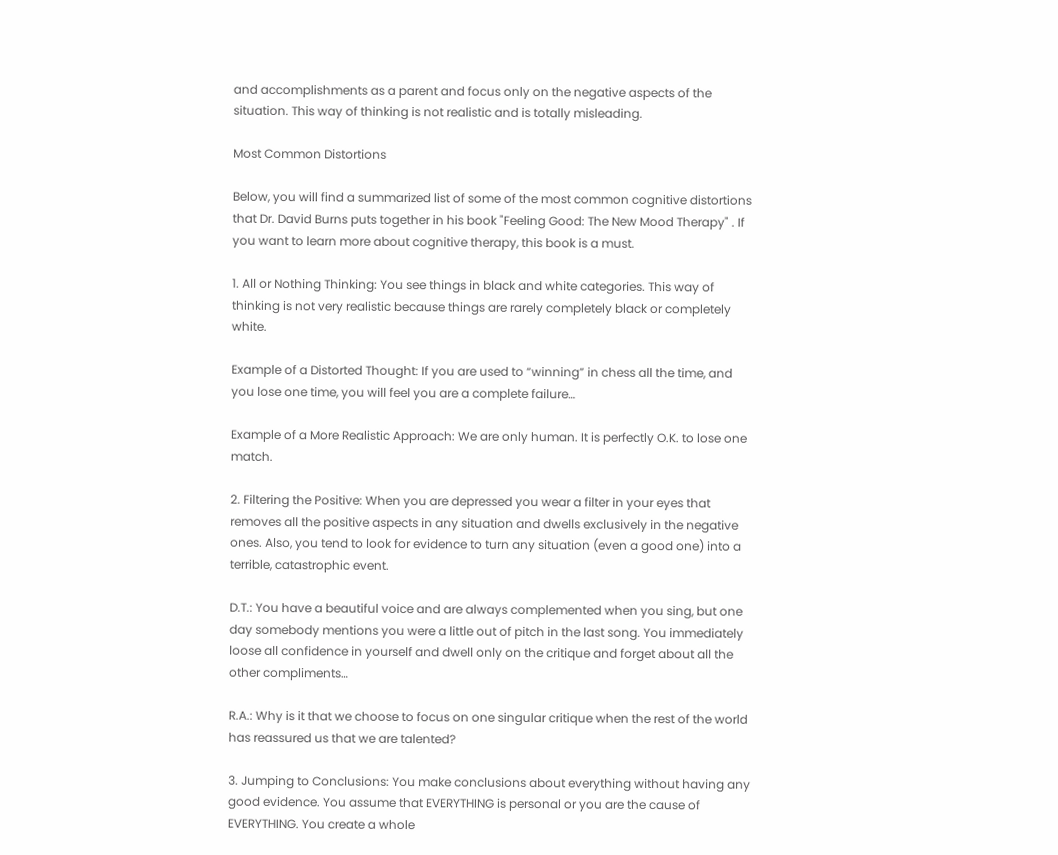and accomplishments as a parent and focus only on the negative aspects of the situation. This way of thinking is not realistic and is totally misleading.

Most Common Distortions

Below, you will find a summarized list of some of the most common cognitive distortions that Dr. David Burns puts together in his book "Feeling Good: The New Mood Therapy" . If you want to learn more about cognitive therapy, this book is a must.

1. All or Nothing Thinking: You see things in black and white categories. This way of thinking is not very realistic because things are rarely completely black or completely white.

Example of a Distorted Thought: If you are used to “winning” in chess all the time, and you lose one time, you will feel you are a complete failure…

Example of a More Realistic Approach: We are only human. It is perfectly O.K. to lose one match.

2. Filtering the Positive: When you are depressed you wear a filter in your eyes that removes all the positive aspects in any situation and dwells exclusively in the negative ones. Also, you tend to look for evidence to turn any situation (even a good one) into a terrible, catastrophic event.

D.T.: You have a beautiful voice and are always complemented when you sing, but one day somebody mentions you were a little out of pitch in the last song. You immediately loose all confidence in yourself and dwell only on the critique and forget about all the other compliments…

R.A.: Why is it that we choose to focus on one singular critique when the rest of the world has reassured us that we are talented?

3. Jumping to Conclusions: You make conclusions about everything without having any good evidence. You assume that EVERYTHING is personal or you are the cause of EVERYTHING. You create a whole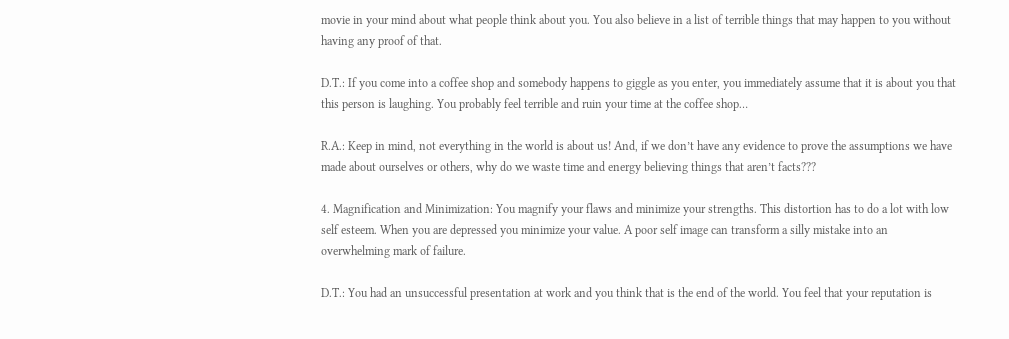movie in your mind about what people think about you. You also believe in a list of terrible things that may happen to you without having any proof of that.

D.T.: If you come into a coffee shop and somebody happens to giggle as you enter, you immediately assume that it is about you that this person is laughing. You probably feel terrible and ruin your time at the coffee shop…

R.A.: Keep in mind, not everything in the world is about us! And, if we don’t have any evidence to prove the assumptions we have made about ourselves or others, why do we waste time and energy believing things that aren’t facts???

4. Magnification and Minimization: You magnify your flaws and minimize your strengths. This distortion has to do a lot with low self esteem. When you are depressed you minimize your value. A poor self image can transform a silly mistake into an overwhelming mark of failure.

D.T.: You had an unsuccessful presentation at work and you think that is the end of the world. You feel that your reputation is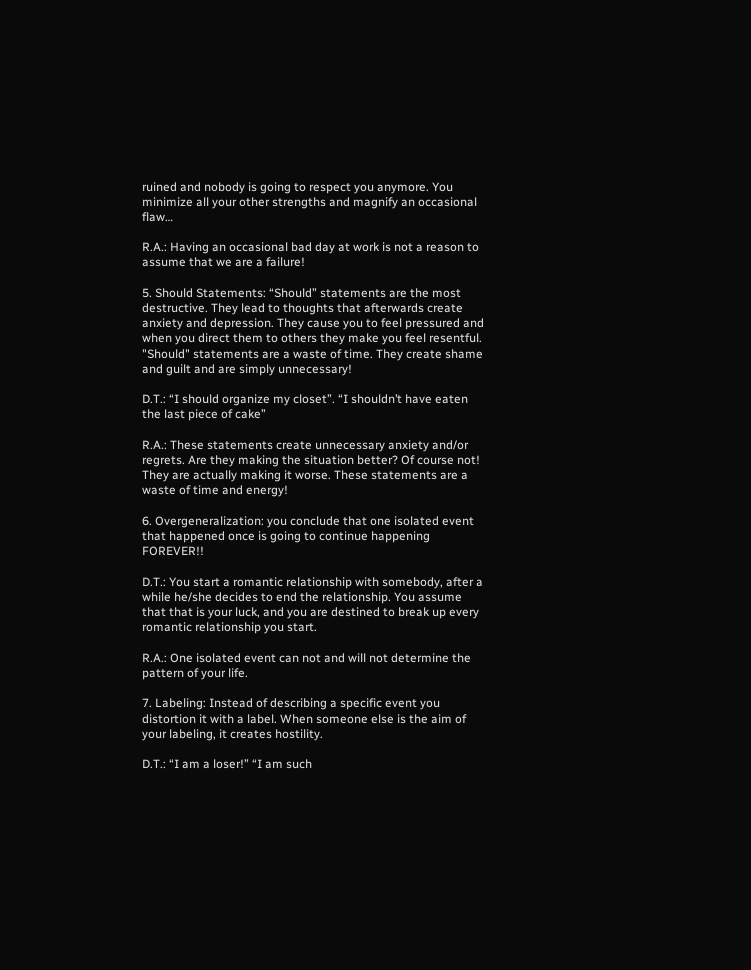ruined and nobody is going to respect you anymore. You minimize all your other strengths and magnify an occasional flaw…

R.A.: Having an occasional bad day at work is not a reason to assume that we are a failure!

5. Should Statements: “Should” statements are the most destructive. They lead to thoughts that afterwards create anxiety and depression. They cause you to feel pressured and when you direct them to others they make you feel resentful. "Should" statements are a waste of time. They create shame and guilt and are simply unnecessary!

D.T.: “I should organize my closet”. “I shouldn’t have eaten the last piece of cake”

R.A.: These statements create unnecessary anxiety and/or regrets. Are they making the situation better? Of course not! They are actually making it worse. These statements are a waste of time and energy!

6. Overgeneralization: you conclude that one isolated event that happened once is going to continue happening FOREVER!!

D.T.: You start a romantic relationship with somebody, after a while he/she decides to end the relationship. You assume that that is your luck, and you are destined to break up every romantic relationship you start.

R.A.: One isolated event can not and will not determine the pattern of your life.

7. Labeling: Instead of describing a specific event you distortion it with a label. When someone else is the aim of your labeling, it creates hostility.

D.T.: “I am a loser!” “I am such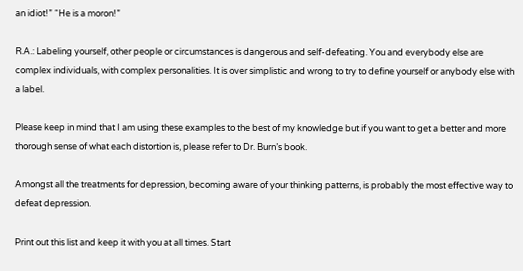an idiot!” “He is a moron!”

R.A.: Labeling yourself, other people or circumstances is dangerous and self-defeating. You and everybody else are complex individuals, with complex personalities. It is over simplistic and wrong to try to define yourself or anybody else with a label.

Please keep in mind that I am using these examples to the best of my knowledge but if you want to get a better and more thorough sense of what each distortion is, please refer to Dr. Burn’s book.

Amongst all the treatments for depression, becoming aware of your thinking patterns, is probably the most effective way to defeat depression.

Print out this list and keep it with you at all times. Start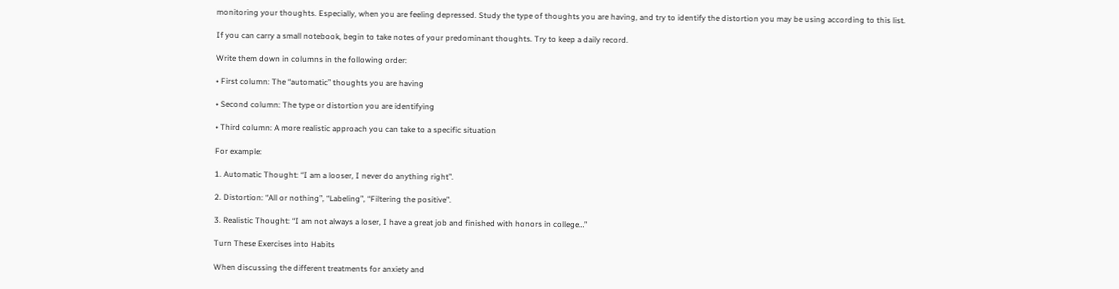monitoring your thoughts. Especially, when you are feeling depressed. Study the type of thoughts you are having, and try to identify the distortion you may be using according to this list.

If you can carry a small notebook, begin to take notes of your predominant thoughts. Try to keep a daily record.

Write them down in columns in the following order:

• First column: The “automatic” thoughts you are having

• Second column: The type or distortion you are identifying

• Third column: A more realistic approach you can take to a specific situation

For example:

1. Automatic Thought: “I am a looser, I never do anything right”.

2. Distortion: “All or nothing”, “Labeling”, “Filtering the positive”.

3. Realistic Thought: “I am not always a loser, I have a great job and finished with honors in college…”

Turn These Exercises into Habits

When discussing the different treatments for anxiety and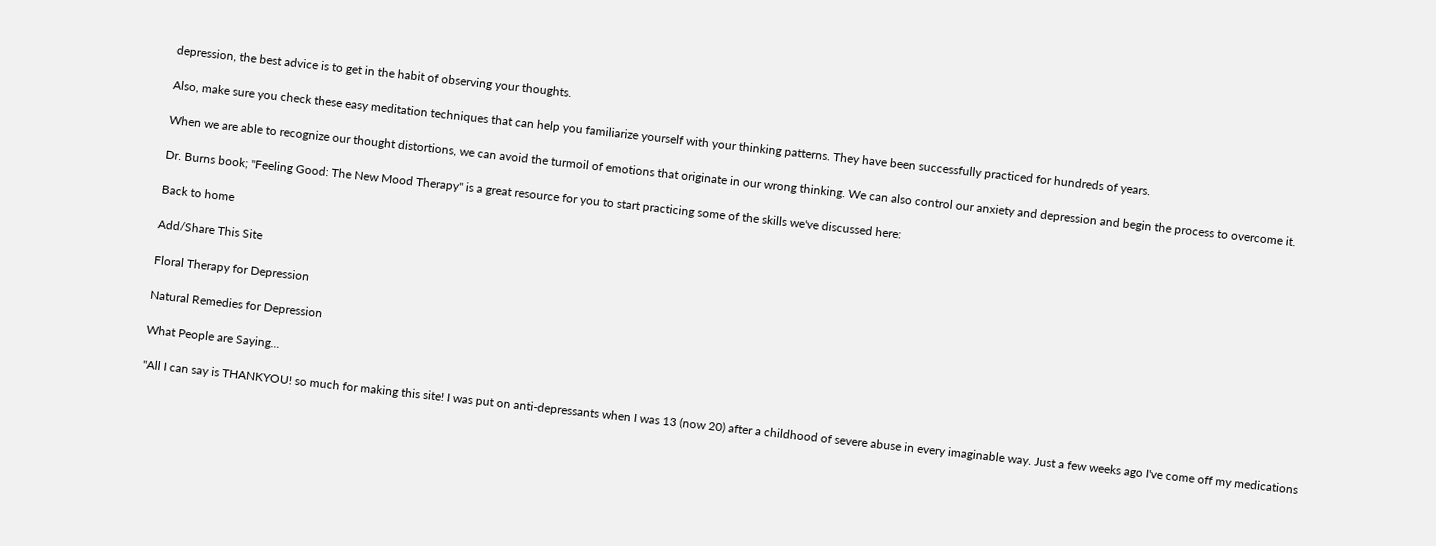depression, the best advice is to get in the habit of observing your thoughts.

Also, make sure you check these easy meditation techniques that can help you familiarize yourself with your thinking patterns. They have been successfully practiced for hundreds of years.

When we are able to recognize our thought distortions, we can avoid the turmoil of emotions that originate in our wrong thinking. We can also control our anxiety and depression and begin the process to overcome it.

Dr. Burns book; "Feeling Good: The New Mood Therapy" is a great resource for you to start practicing some of the skills we've discussed here:

Back to home

Add/Share This Site

Floral Therapy for Depression

Natural Remedies for Depression

What People are Saying...

"All I can say is THANKYOU! so much for making this site! I was put on anti-depressants when I was 13 (now 20) after a childhood of severe abuse in every imaginable way. Just a few weeks ago I've come off my medications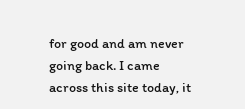for good and am never going back. I came across this site today, it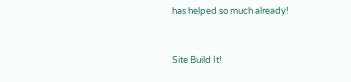has helped so much already!


Site Build It!